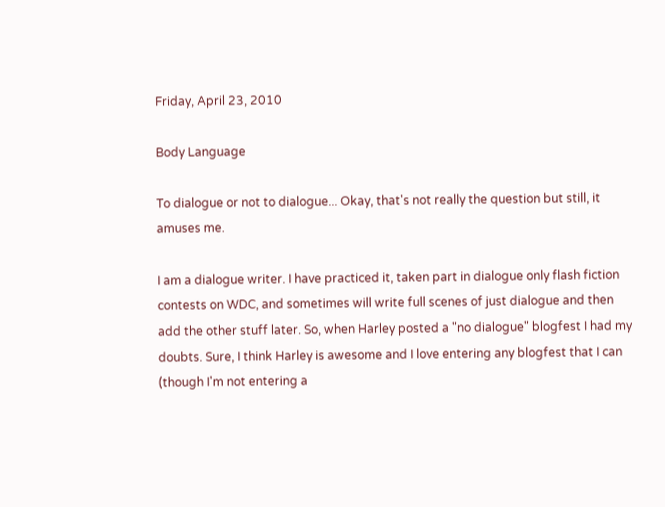Friday, April 23, 2010

Body Language

To dialogue or not to dialogue... Okay, that's not really the question but still, it amuses me.

I am a dialogue writer. I have practiced it, taken part in dialogue only flash fiction contests on WDC, and sometimes will write full scenes of just dialogue and then add the other stuff later. So, when Harley posted a "no dialogue" blogfest I had my doubts. Sure, I think Harley is awesome and I love entering any blogfest that I can (though I'm not entering a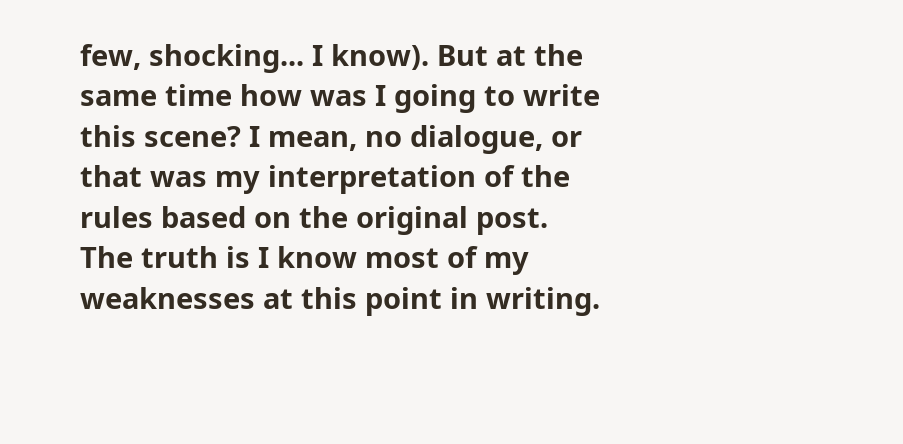few, shocking... I know). But at the same time how was I going to write this scene? I mean, no dialogue, or that was my interpretation of the rules based on the original post. The truth is I know most of my weaknesses at this point in writing.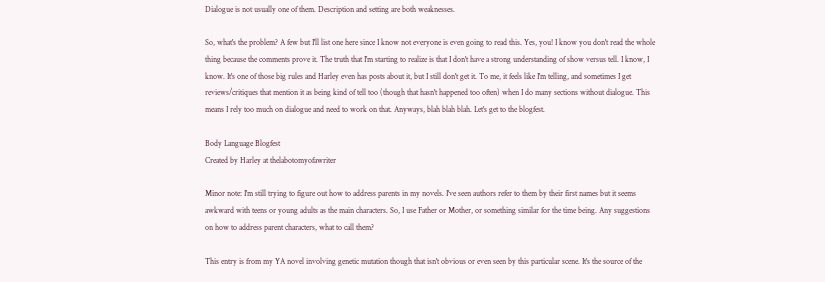Dialogue is not usually one of them. Description and setting are both weaknesses.

So, what's the problem? A few but I'll list one here since I know not everyone is even going to read this. Yes, you! I know you don't read the whole thing because the comments prove it. The truth that I'm starting to realize is that I don't have a strong understanding of show versus tell. I know, I know. It's one of those big rules and Harley even has posts about it, but I still don't get it. To me, it feels like I'm telling, and sometimes I get reviews/critiques that mention it as being kind of tell too (though that hasn't happened too often) when I do many sections without dialogue. This means I rely too much on dialogue and need to work on that. Anyways, blah blah blah. Let's get to the blogfest.

Body Language Blogfest
Created by Harley at thelabotomyofawriter

Minor note: I'm still trying to figure out how to address parents in my novels. I've seen authors refer to them by their first names but it seems awkward with teens or young adults as the main characters. So, I use Father or Mother, or something similar for the time being. Any suggestions on how to address parent characters, what to call them?

This entry is from my YA novel involving genetic mutation though that isn't obvious or even seen by this particular scene. It's the source of the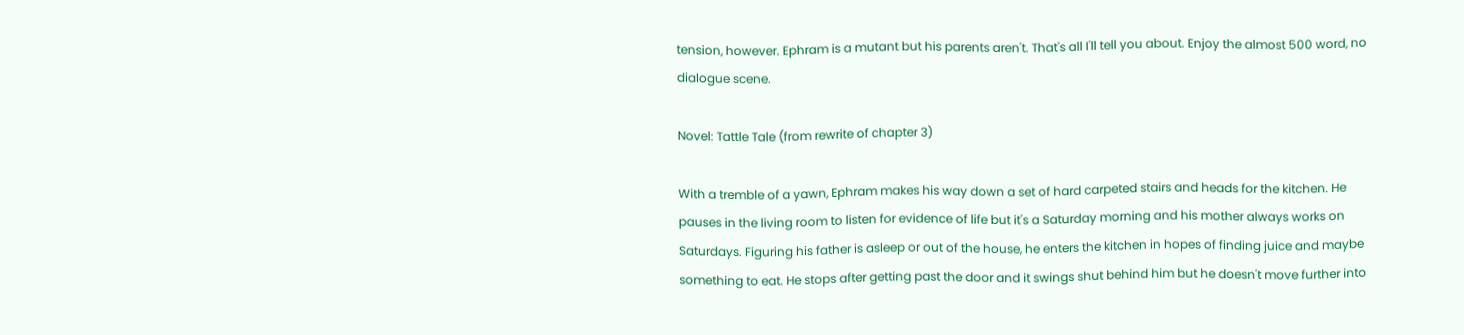tension, however. Ephram is a mutant but his parents aren't. That's all I'll tell you about. Enjoy the almost 500 word, no dialogue scene.

Novel: Tattle Tale (from rewrite of chapter 3)

With a tremble of a yawn, Ephram makes his way down a set of hard carpeted stairs and heads for the kitchen. He pauses in the living room to listen for evidence of life but it's a Saturday morning and his mother always works on Saturdays. Figuring his father is asleep or out of the house, he enters the kitchen in hopes of finding juice and maybe something to eat. He stops after getting past the door and it swings shut behind him but he doesn't move further into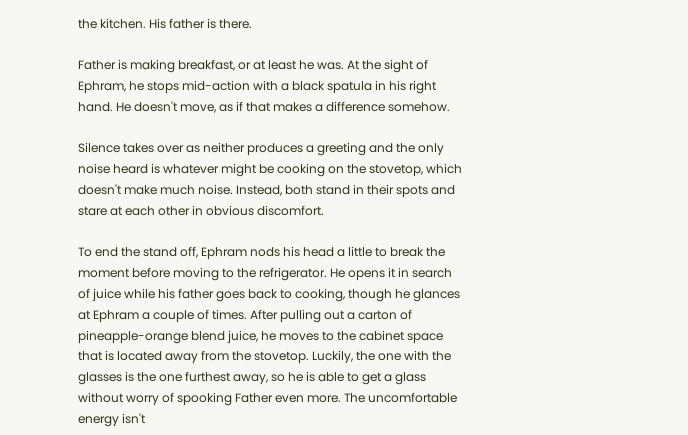the kitchen. His father is there.

Father is making breakfast, or at least he was. At the sight of Ephram, he stops mid-action with a black spatula in his right hand. He doesn't move, as if that makes a difference somehow.

Silence takes over as neither produces a greeting and the only noise heard is whatever might be cooking on the stovetop, which doesn't make much noise. Instead, both stand in their spots and stare at each other in obvious discomfort.

To end the stand off, Ephram nods his head a little to break the moment before moving to the refrigerator. He opens it in search of juice while his father goes back to cooking, though he glances at Ephram a couple of times. After pulling out a carton of pineapple-orange blend juice, he moves to the cabinet space that is located away from the stovetop. Luckily, the one with the glasses is the one furthest away, so he is able to get a glass without worry of spooking Father even more. The uncomfortable energy isn't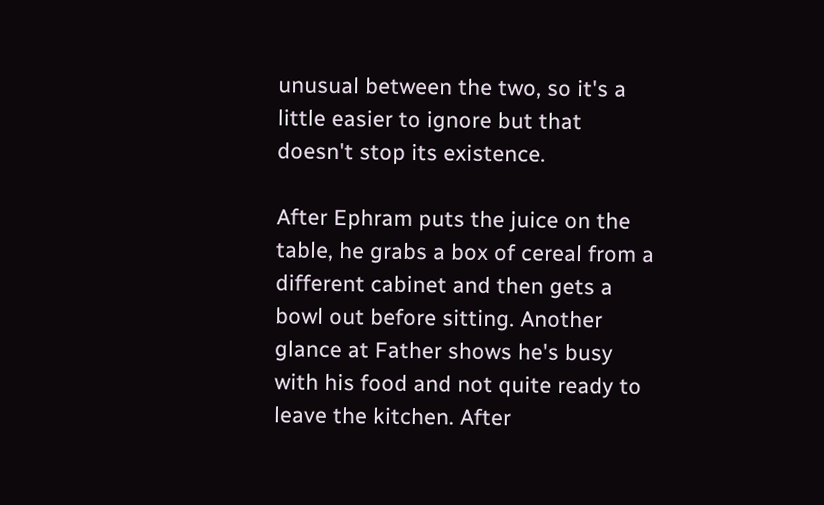unusual between the two, so it's a little easier to ignore but that doesn't stop its existence.

After Ephram puts the juice on the table, he grabs a box of cereal from a different cabinet and then gets a bowl out before sitting. Another glance at Father shows he's busy with his food and not quite ready to leave the kitchen. After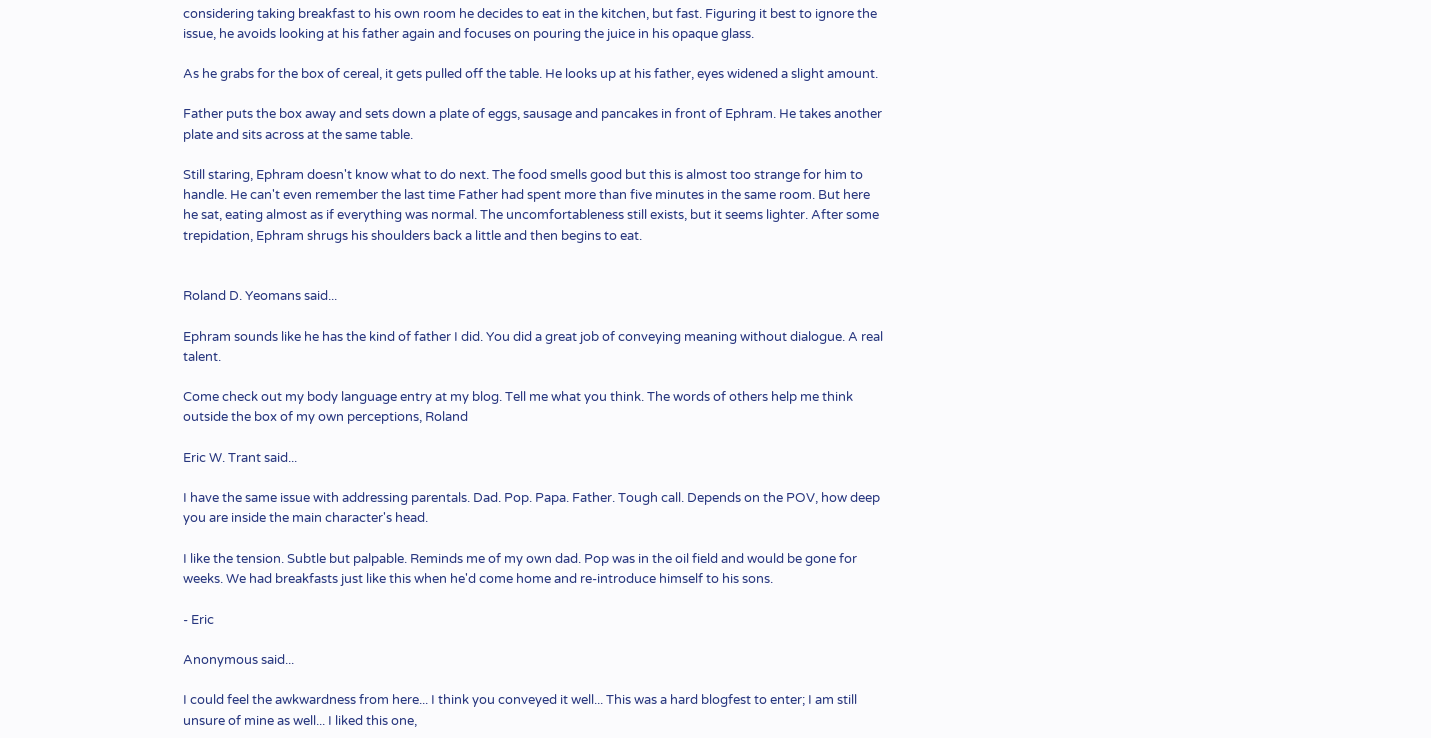considering taking breakfast to his own room he decides to eat in the kitchen, but fast. Figuring it best to ignore the issue, he avoids looking at his father again and focuses on pouring the juice in his opaque glass.

As he grabs for the box of cereal, it gets pulled off the table. He looks up at his father, eyes widened a slight amount.

Father puts the box away and sets down a plate of eggs, sausage and pancakes in front of Ephram. He takes another plate and sits across at the same table.

Still staring, Ephram doesn't know what to do next. The food smells good but this is almost too strange for him to handle. He can't even remember the last time Father had spent more than five minutes in the same room. But here he sat, eating almost as if everything was normal. The uncomfortableness still exists, but it seems lighter. After some trepidation, Ephram shrugs his shoulders back a little and then begins to eat.


Roland D. Yeomans said...

Ephram sounds like he has the kind of father I did. You did a great job of conveying meaning without dialogue. A real talent.

Come check out my body language entry at my blog. Tell me what you think. The words of others help me think outside the box of my own perceptions, Roland

Eric W. Trant said...

I have the same issue with addressing parentals. Dad. Pop. Papa. Father. Tough call. Depends on the POV, how deep you are inside the main character's head.

I like the tension. Subtle but palpable. Reminds me of my own dad. Pop was in the oil field and would be gone for weeks. We had breakfasts just like this when he'd come home and re-introduce himself to his sons.

- Eric

Anonymous said...

I could feel the awkwardness from here... I think you conveyed it well... This was a hard blogfest to enter; I am still unsure of mine as well... I liked this one,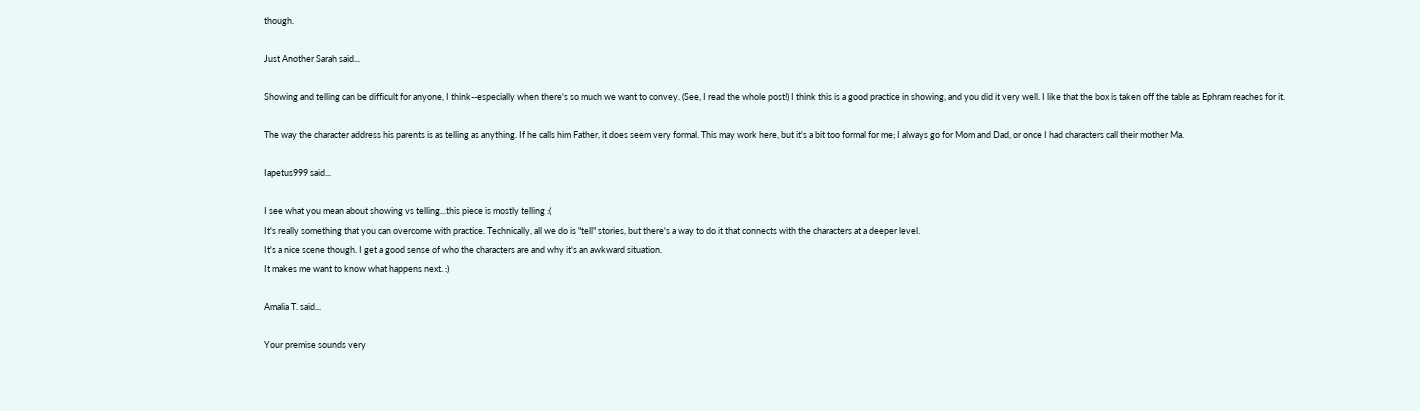though.

Just Another Sarah said...

Showing and telling can be difficult for anyone, I think--especially when there's so much we want to convey. (See, I read the whole post!) I think this is a good practice in showing, and you did it very well. I like that the box is taken off the table as Ephram reaches for it.

The way the character address his parents is as telling as anything. If he calls him Father, it does seem very formal. This may work here, but it's a bit too formal for me; I always go for Mom and Dad, or once I had characters call their mother Ma.

Iapetus999 said...

I see what you mean about showing vs telling...this piece is mostly telling :(
It's really something that you can overcome with practice. Technically, all we do is "tell" stories, but there's a way to do it that connects with the characters at a deeper level.
It's a nice scene though. I get a good sense of who the characters are and why it's an awkward situation.
It makes me want to know what happens next. :)

Amalia T. said...

Your premise sounds very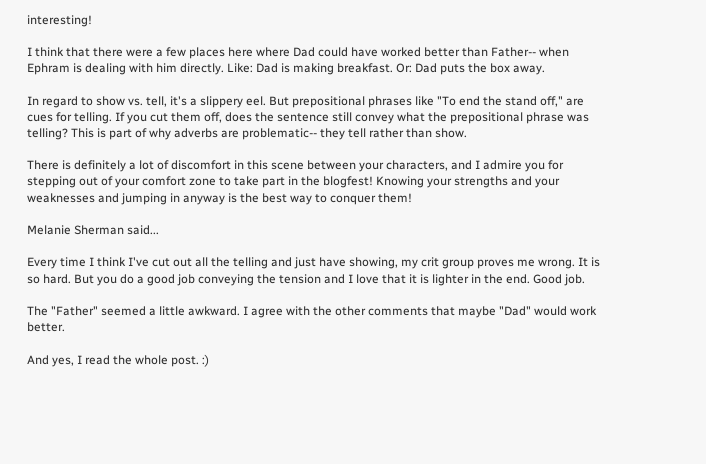interesting!

I think that there were a few places here where Dad could have worked better than Father-- when Ephram is dealing with him directly. Like: Dad is making breakfast. Or: Dad puts the box away.

In regard to show vs. tell, it's a slippery eel. But prepositional phrases like "To end the stand off," are cues for telling. If you cut them off, does the sentence still convey what the prepositional phrase was telling? This is part of why adverbs are problematic-- they tell rather than show.

There is definitely a lot of discomfort in this scene between your characters, and I admire you for stepping out of your comfort zone to take part in the blogfest! Knowing your strengths and your weaknesses and jumping in anyway is the best way to conquer them!

Melanie Sherman said...

Every time I think I've cut out all the telling and just have showing, my crit group proves me wrong. It is so hard. But you do a good job conveying the tension and I love that it is lighter in the end. Good job.

The "Father" seemed a little awkward. I agree with the other comments that maybe "Dad" would work better.

And yes, I read the whole post. :)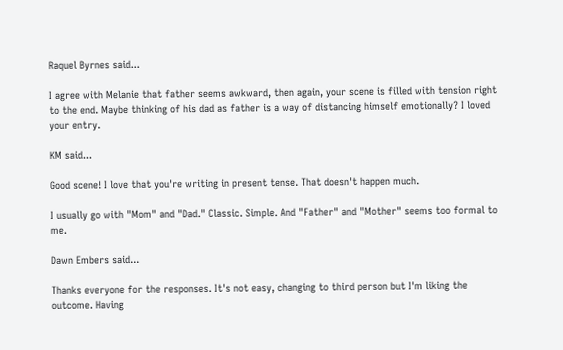Raquel Byrnes said...

I agree with Melanie that father seems awkward, then again, your scene is filled with tension right to the end. Maybe thinking of his dad as father is a way of distancing himself emotionally? I loved your entry.

KM said...

Good scene! I love that you're writing in present tense. That doesn't happen much.

I usually go with "Mom" and "Dad." Classic. Simple. And "Father" and "Mother" seems too formal to me.

Dawn Embers said...

Thanks everyone for the responses. It's not easy, changing to third person but I'm liking the outcome. Having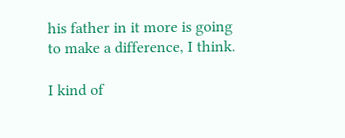his father in it more is going to make a difference, I think.

I kind of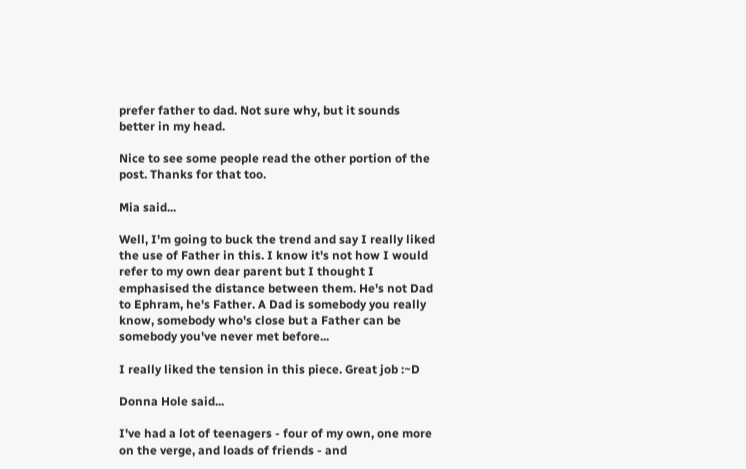prefer father to dad. Not sure why, but it sounds better in my head.

Nice to see some people read the other portion of the post. Thanks for that too.

Mia said...

Well, I'm going to buck the trend and say I really liked the use of Father in this. I know it's not how I would refer to my own dear parent but I thought I emphasised the distance between them. He's not Dad to Ephram, he's Father. A Dad is somebody you really know, somebody who's close but a Father can be somebody you've never met before...

I really liked the tension in this piece. Great job :~D

Donna Hole said...

I've had a lot of teenagers - four of my own, one more on the verge, and loads of friends - and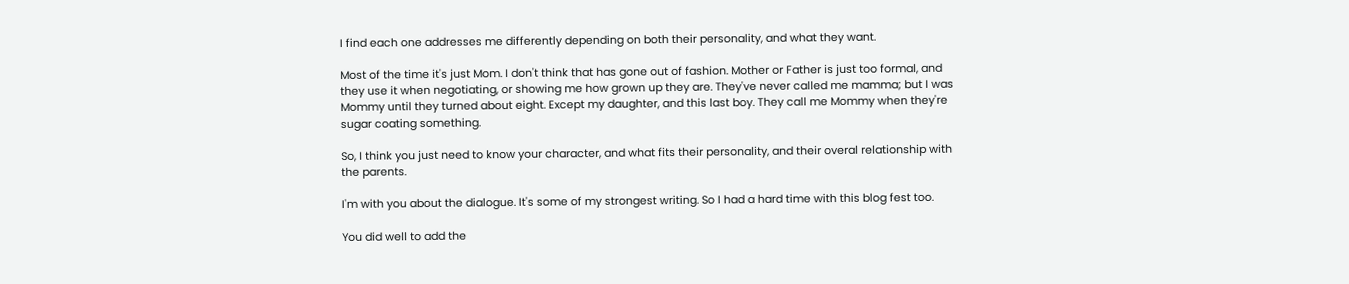I find each one addresses me differently depending on both their personality, and what they want.

Most of the time it's just Mom. I don't think that has gone out of fashion. Mother or Father is just too formal, and they use it when negotiating, or showing me how grown up they are. They've never called me mamma; but I was Mommy until they turned about eight. Except my daughter, and this last boy. They call me Mommy when they're sugar coating something.

So, I think you just need to know your character, and what fits their personality, and their overal relationship with the parents.

I'm with you about the dialogue. It's some of my strongest writing. So I had a hard time with this blog fest too.

You did well to add the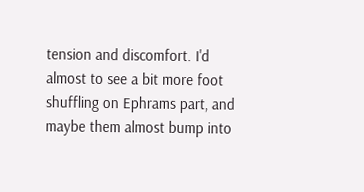tension and discomfort. I'd almost to see a bit more foot shuffling on Ephrams part, and maybe them almost bump into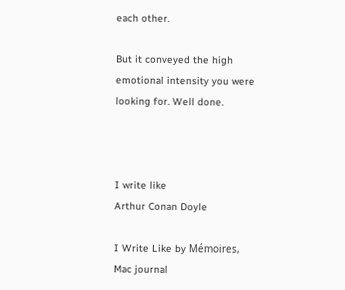each other.

But it conveyed the high emotional intensity you were looking for. Well done.



I write like
Arthur Conan Doyle

I Write Like by Mémoires, Mac journal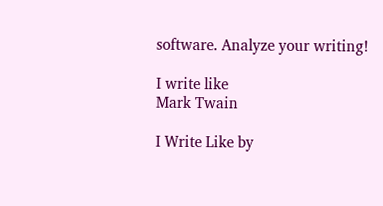software. Analyze your writing!

I write like
Mark Twain

I Write Like by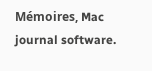Mémoires, Mac journal software.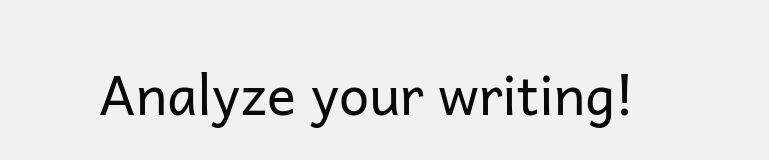Analyze your writing!